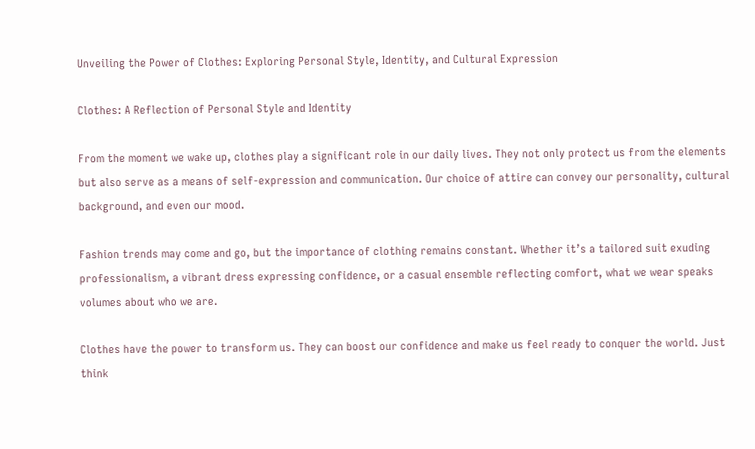Unveiling the Power of Clothes: Exploring Personal Style, Identity, and Cultural Expression

Clothes: A Reflection of Personal Style and Identity

From the moment we wake up, clothes play a significant role in our daily lives. They not only protect us from the elements but also serve as a means of self-expression and communication. Our choice of attire can convey our personality, cultural background, and even our mood.

Fashion trends may come and go, but the importance of clothing remains constant. Whether it’s a tailored suit exuding professionalism, a vibrant dress expressing confidence, or a casual ensemble reflecting comfort, what we wear speaks volumes about who we are.

Clothes have the power to transform us. They can boost our confidence and make us feel ready to conquer the world. Just think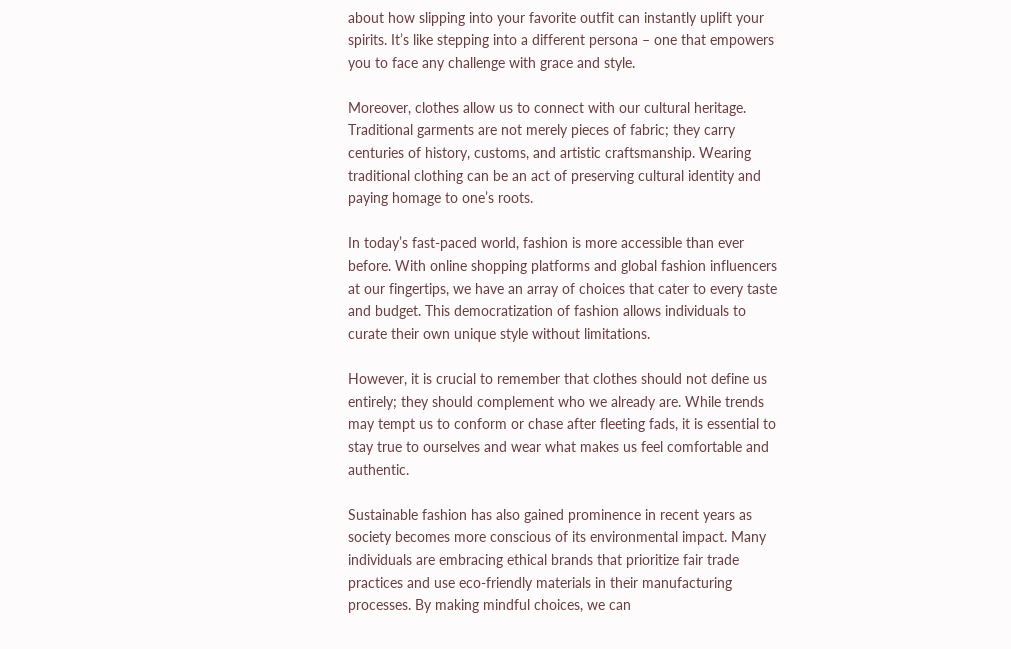about how slipping into your favorite outfit can instantly uplift your spirits. It’s like stepping into a different persona – one that empowers you to face any challenge with grace and style.

Moreover, clothes allow us to connect with our cultural heritage. Traditional garments are not merely pieces of fabric; they carry centuries of history, customs, and artistic craftsmanship. Wearing traditional clothing can be an act of preserving cultural identity and paying homage to one’s roots.

In today’s fast-paced world, fashion is more accessible than ever before. With online shopping platforms and global fashion influencers at our fingertips, we have an array of choices that cater to every taste and budget. This democratization of fashion allows individuals to curate their own unique style without limitations.

However, it is crucial to remember that clothes should not define us entirely; they should complement who we already are. While trends may tempt us to conform or chase after fleeting fads, it is essential to stay true to ourselves and wear what makes us feel comfortable and authentic.

Sustainable fashion has also gained prominence in recent years as society becomes more conscious of its environmental impact. Many individuals are embracing ethical brands that prioritize fair trade practices and use eco-friendly materials in their manufacturing processes. By making mindful choices, we can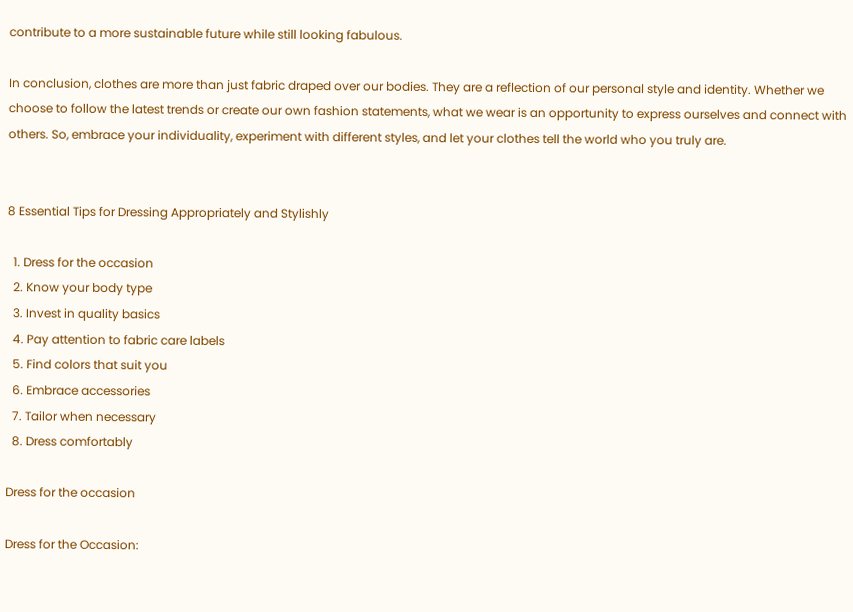contribute to a more sustainable future while still looking fabulous.

In conclusion, clothes are more than just fabric draped over our bodies. They are a reflection of our personal style and identity. Whether we choose to follow the latest trends or create our own fashion statements, what we wear is an opportunity to express ourselves and connect with others. So, embrace your individuality, experiment with different styles, and let your clothes tell the world who you truly are.


8 Essential Tips for Dressing Appropriately and Stylishly

  1. Dress for the occasion
  2. Know your body type
  3. Invest in quality basics
  4. Pay attention to fabric care labels
  5. Find colors that suit you
  6. Embrace accessories
  7. Tailor when necessary
  8. Dress comfortably

Dress for the occasion

Dress for the Occasion: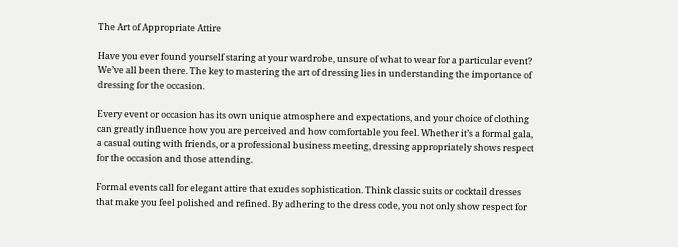The Art of Appropriate Attire

Have you ever found yourself staring at your wardrobe, unsure of what to wear for a particular event? We’ve all been there. The key to mastering the art of dressing lies in understanding the importance of dressing for the occasion.

Every event or occasion has its own unique atmosphere and expectations, and your choice of clothing can greatly influence how you are perceived and how comfortable you feel. Whether it’s a formal gala, a casual outing with friends, or a professional business meeting, dressing appropriately shows respect for the occasion and those attending.

Formal events call for elegant attire that exudes sophistication. Think classic suits or cocktail dresses that make you feel polished and refined. By adhering to the dress code, you not only show respect for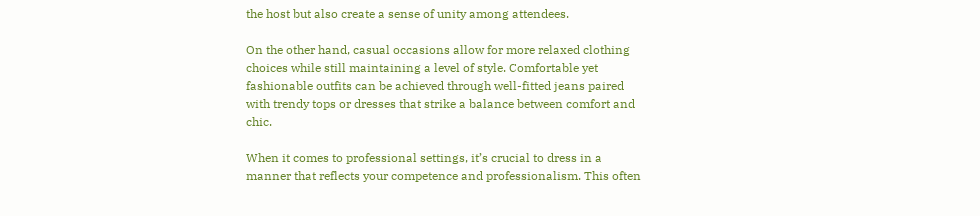the host but also create a sense of unity among attendees.

On the other hand, casual occasions allow for more relaxed clothing choices while still maintaining a level of style. Comfortable yet fashionable outfits can be achieved through well-fitted jeans paired with trendy tops or dresses that strike a balance between comfort and chic.

When it comes to professional settings, it’s crucial to dress in a manner that reflects your competence and professionalism. This often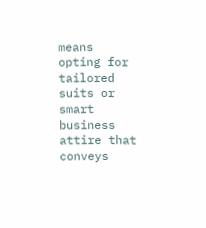means opting for tailored suits or smart business attire that conveys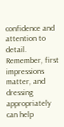confidence and attention to detail. Remember, first impressions matter, and dressing appropriately can help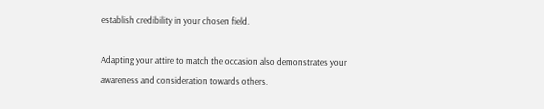establish credibility in your chosen field.

Adapting your attire to match the occasion also demonstrates your awareness and consideration towards others.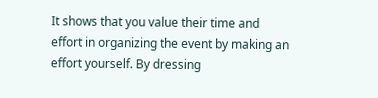It shows that you value their time and effort in organizing the event by making an effort yourself. By dressing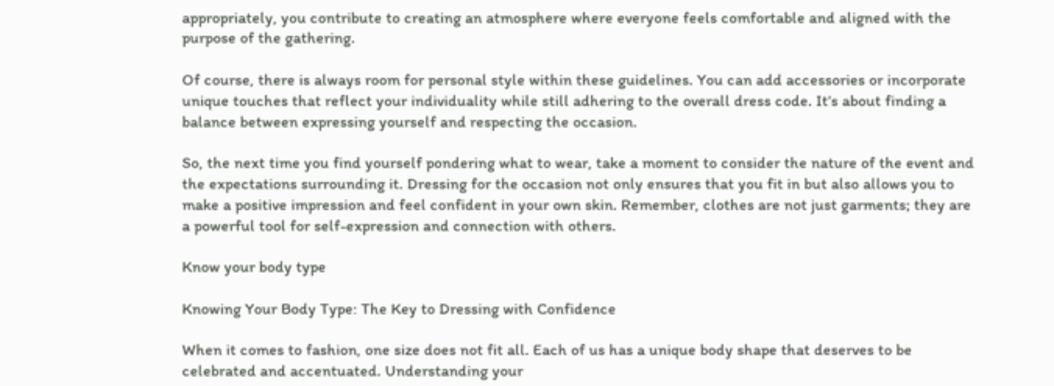appropriately, you contribute to creating an atmosphere where everyone feels comfortable and aligned with the purpose of the gathering.

Of course, there is always room for personal style within these guidelines. You can add accessories or incorporate unique touches that reflect your individuality while still adhering to the overall dress code. It’s about finding a balance between expressing yourself and respecting the occasion.

So, the next time you find yourself pondering what to wear, take a moment to consider the nature of the event and the expectations surrounding it. Dressing for the occasion not only ensures that you fit in but also allows you to make a positive impression and feel confident in your own skin. Remember, clothes are not just garments; they are a powerful tool for self-expression and connection with others.

Know your body type

Knowing Your Body Type: The Key to Dressing with Confidence

When it comes to fashion, one size does not fit all. Each of us has a unique body shape that deserves to be celebrated and accentuated. Understanding your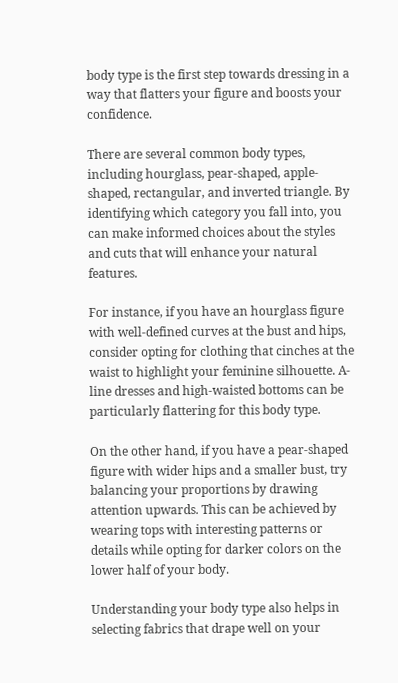body type is the first step towards dressing in a way that flatters your figure and boosts your confidence.

There are several common body types, including hourglass, pear-shaped, apple-shaped, rectangular, and inverted triangle. By identifying which category you fall into, you can make informed choices about the styles and cuts that will enhance your natural features.

For instance, if you have an hourglass figure with well-defined curves at the bust and hips, consider opting for clothing that cinches at the waist to highlight your feminine silhouette. A-line dresses and high-waisted bottoms can be particularly flattering for this body type.

On the other hand, if you have a pear-shaped figure with wider hips and a smaller bust, try balancing your proportions by drawing attention upwards. This can be achieved by wearing tops with interesting patterns or details while opting for darker colors on the lower half of your body.

Understanding your body type also helps in selecting fabrics that drape well on your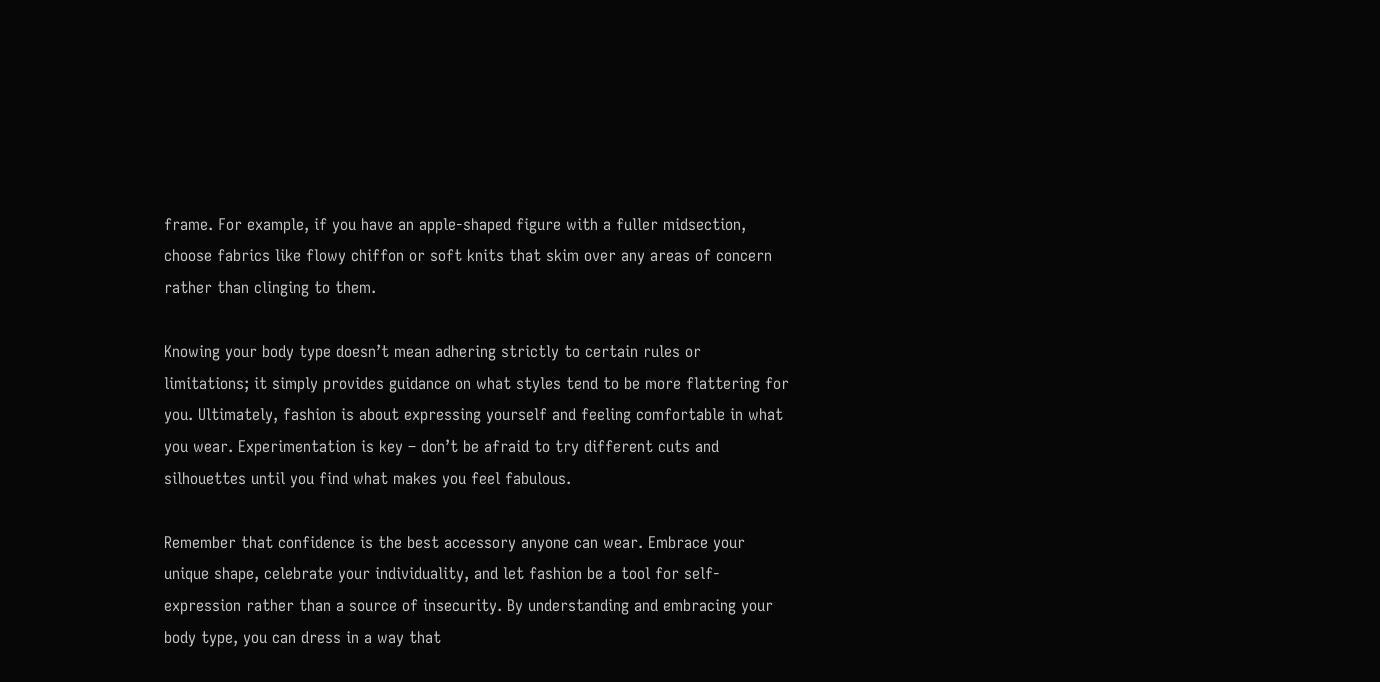frame. For example, if you have an apple-shaped figure with a fuller midsection, choose fabrics like flowy chiffon or soft knits that skim over any areas of concern rather than clinging to them.

Knowing your body type doesn’t mean adhering strictly to certain rules or limitations; it simply provides guidance on what styles tend to be more flattering for you. Ultimately, fashion is about expressing yourself and feeling comfortable in what you wear. Experimentation is key – don’t be afraid to try different cuts and silhouettes until you find what makes you feel fabulous.

Remember that confidence is the best accessory anyone can wear. Embrace your unique shape, celebrate your individuality, and let fashion be a tool for self-expression rather than a source of insecurity. By understanding and embracing your body type, you can dress in a way that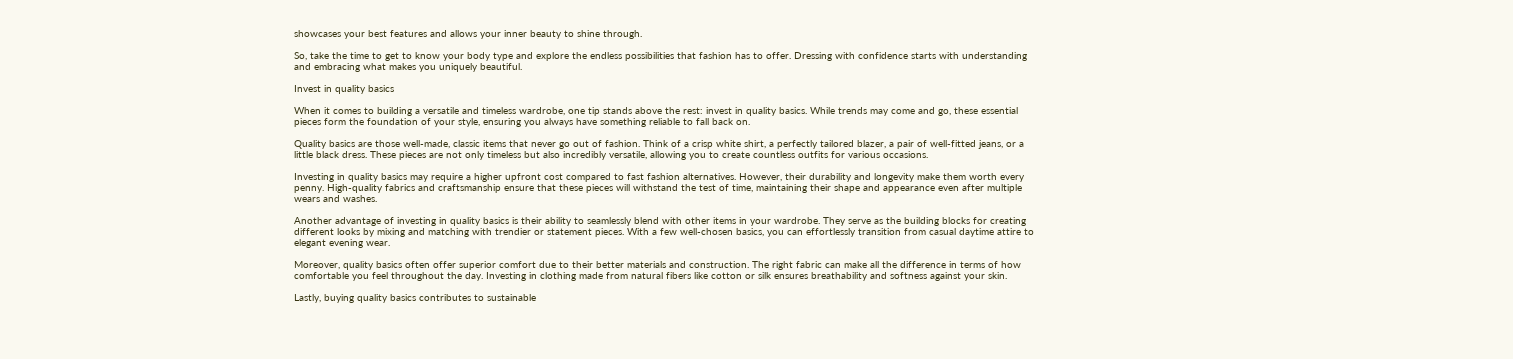showcases your best features and allows your inner beauty to shine through.

So, take the time to get to know your body type and explore the endless possibilities that fashion has to offer. Dressing with confidence starts with understanding and embracing what makes you uniquely beautiful.

Invest in quality basics

When it comes to building a versatile and timeless wardrobe, one tip stands above the rest: invest in quality basics. While trends may come and go, these essential pieces form the foundation of your style, ensuring you always have something reliable to fall back on.

Quality basics are those well-made, classic items that never go out of fashion. Think of a crisp white shirt, a perfectly tailored blazer, a pair of well-fitted jeans, or a little black dress. These pieces are not only timeless but also incredibly versatile, allowing you to create countless outfits for various occasions.

Investing in quality basics may require a higher upfront cost compared to fast fashion alternatives. However, their durability and longevity make them worth every penny. High-quality fabrics and craftsmanship ensure that these pieces will withstand the test of time, maintaining their shape and appearance even after multiple wears and washes.

Another advantage of investing in quality basics is their ability to seamlessly blend with other items in your wardrobe. They serve as the building blocks for creating different looks by mixing and matching with trendier or statement pieces. With a few well-chosen basics, you can effortlessly transition from casual daytime attire to elegant evening wear.

Moreover, quality basics often offer superior comfort due to their better materials and construction. The right fabric can make all the difference in terms of how comfortable you feel throughout the day. Investing in clothing made from natural fibers like cotton or silk ensures breathability and softness against your skin.

Lastly, buying quality basics contributes to sustainable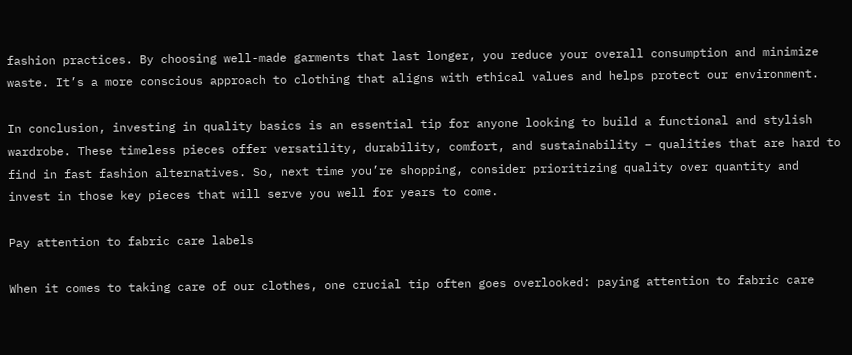fashion practices. By choosing well-made garments that last longer, you reduce your overall consumption and minimize waste. It’s a more conscious approach to clothing that aligns with ethical values and helps protect our environment.

In conclusion, investing in quality basics is an essential tip for anyone looking to build a functional and stylish wardrobe. These timeless pieces offer versatility, durability, comfort, and sustainability – qualities that are hard to find in fast fashion alternatives. So, next time you’re shopping, consider prioritizing quality over quantity and invest in those key pieces that will serve you well for years to come.

Pay attention to fabric care labels

When it comes to taking care of our clothes, one crucial tip often goes overlooked: paying attention to fabric care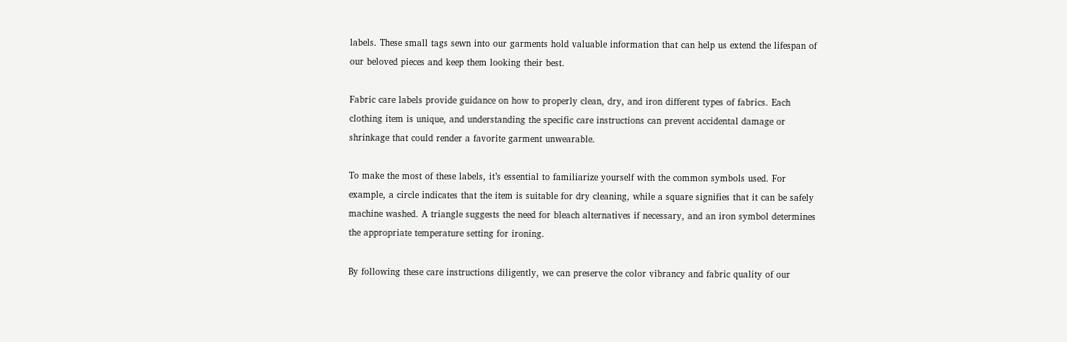labels. These small tags sewn into our garments hold valuable information that can help us extend the lifespan of our beloved pieces and keep them looking their best.

Fabric care labels provide guidance on how to properly clean, dry, and iron different types of fabrics. Each clothing item is unique, and understanding the specific care instructions can prevent accidental damage or shrinkage that could render a favorite garment unwearable.

To make the most of these labels, it’s essential to familiarize yourself with the common symbols used. For example, a circle indicates that the item is suitable for dry cleaning, while a square signifies that it can be safely machine washed. A triangle suggests the need for bleach alternatives if necessary, and an iron symbol determines the appropriate temperature setting for ironing.

By following these care instructions diligently, we can preserve the color vibrancy and fabric quality of our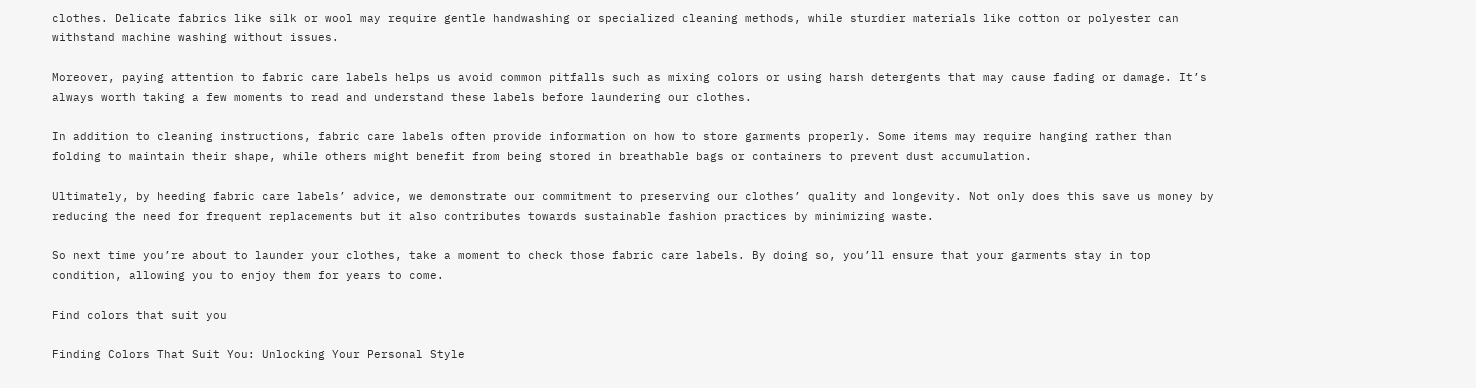clothes. Delicate fabrics like silk or wool may require gentle handwashing or specialized cleaning methods, while sturdier materials like cotton or polyester can withstand machine washing without issues.

Moreover, paying attention to fabric care labels helps us avoid common pitfalls such as mixing colors or using harsh detergents that may cause fading or damage. It’s always worth taking a few moments to read and understand these labels before laundering our clothes.

In addition to cleaning instructions, fabric care labels often provide information on how to store garments properly. Some items may require hanging rather than folding to maintain their shape, while others might benefit from being stored in breathable bags or containers to prevent dust accumulation.

Ultimately, by heeding fabric care labels’ advice, we demonstrate our commitment to preserving our clothes’ quality and longevity. Not only does this save us money by reducing the need for frequent replacements but it also contributes towards sustainable fashion practices by minimizing waste.

So next time you’re about to launder your clothes, take a moment to check those fabric care labels. By doing so, you’ll ensure that your garments stay in top condition, allowing you to enjoy them for years to come.

Find colors that suit you

Finding Colors That Suit You: Unlocking Your Personal Style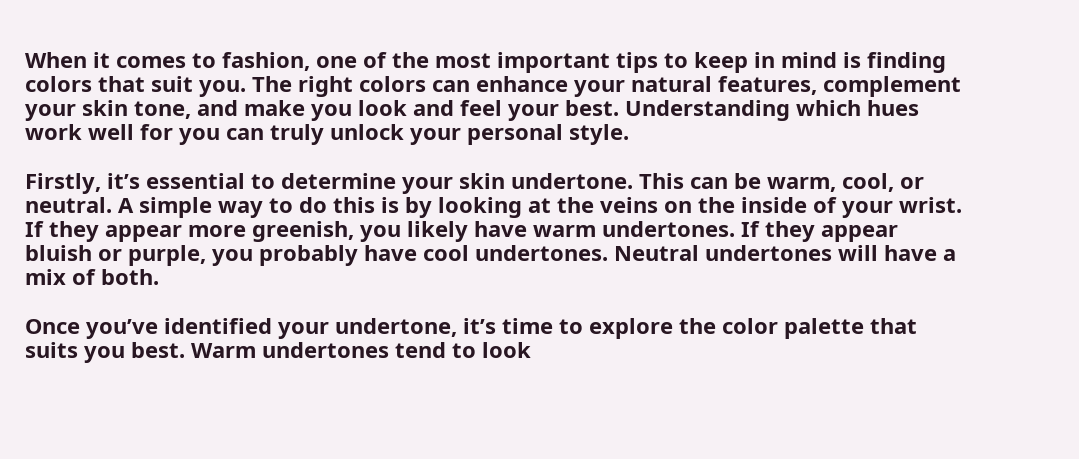When it comes to fashion, one of the most important tips to keep in mind is finding colors that suit you. The right colors can enhance your natural features, complement your skin tone, and make you look and feel your best. Understanding which hues work well for you can truly unlock your personal style.

Firstly, it’s essential to determine your skin undertone. This can be warm, cool, or neutral. A simple way to do this is by looking at the veins on the inside of your wrist. If they appear more greenish, you likely have warm undertones. If they appear bluish or purple, you probably have cool undertones. Neutral undertones will have a mix of both.

Once you’ve identified your undertone, it’s time to explore the color palette that suits you best. Warm undertones tend to look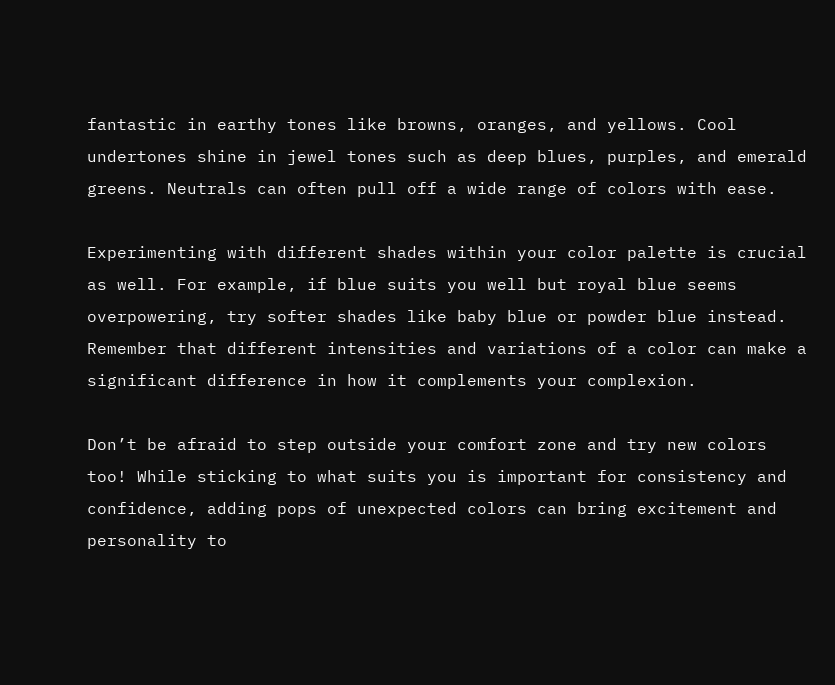fantastic in earthy tones like browns, oranges, and yellows. Cool undertones shine in jewel tones such as deep blues, purples, and emerald greens. Neutrals can often pull off a wide range of colors with ease.

Experimenting with different shades within your color palette is crucial as well. For example, if blue suits you well but royal blue seems overpowering, try softer shades like baby blue or powder blue instead. Remember that different intensities and variations of a color can make a significant difference in how it complements your complexion.

Don’t be afraid to step outside your comfort zone and try new colors too! While sticking to what suits you is important for consistency and confidence, adding pops of unexpected colors can bring excitement and personality to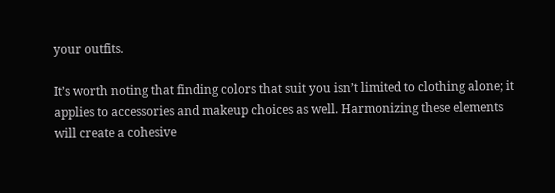your outfits.

It’s worth noting that finding colors that suit you isn’t limited to clothing alone; it applies to accessories and makeup choices as well. Harmonizing these elements will create a cohesive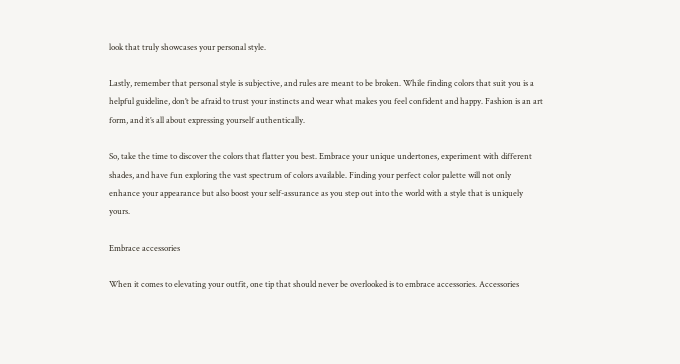look that truly showcases your personal style.

Lastly, remember that personal style is subjective, and rules are meant to be broken. While finding colors that suit you is a helpful guideline, don’t be afraid to trust your instincts and wear what makes you feel confident and happy. Fashion is an art form, and it’s all about expressing yourself authentically.

So, take the time to discover the colors that flatter you best. Embrace your unique undertones, experiment with different shades, and have fun exploring the vast spectrum of colors available. Finding your perfect color palette will not only enhance your appearance but also boost your self-assurance as you step out into the world with a style that is uniquely yours.

Embrace accessories

When it comes to elevating your outfit, one tip that should never be overlooked is to embrace accessories. Accessories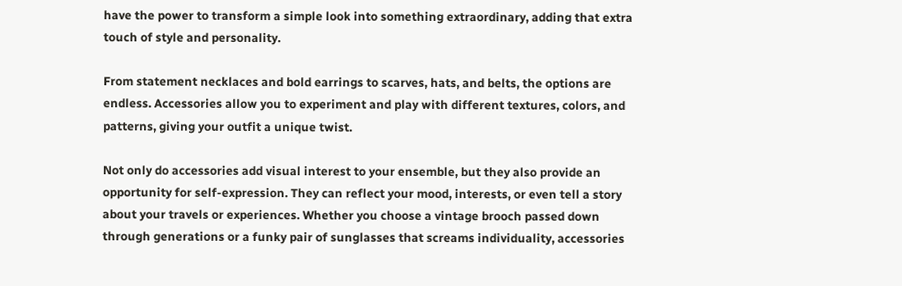have the power to transform a simple look into something extraordinary, adding that extra touch of style and personality.

From statement necklaces and bold earrings to scarves, hats, and belts, the options are endless. Accessories allow you to experiment and play with different textures, colors, and patterns, giving your outfit a unique twist.

Not only do accessories add visual interest to your ensemble, but they also provide an opportunity for self-expression. They can reflect your mood, interests, or even tell a story about your travels or experiences. Whether you choose a vintage brooch passed down through generations or a funky pair of sunglasses that screams individuality, accessories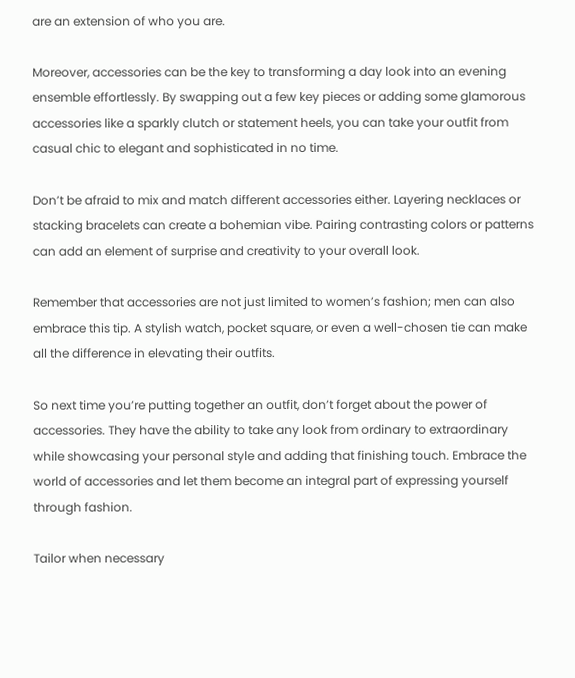are an extension of who you are.

Moreover, accessories can be the key to transforming a day look into an evening ensemble effortlessly. By swapping out a few key pieces or adding some glamorous accessories like a sparkly clutch or statement heels, you can take your outfit from casual chic to elegant and sophisticated in no time.

Don’t be afraid to mix and match different accessories either. Layering necklaces or stacking bracelets can create a bohemian vibe. Pairing contrasting colors or patterns can add an element of surprise and creativity to your overall look.

Remember that accessories are not just limited to women’s fashion; men can also embrace this tip. A stylish watch, pocket square, or even a well-chosen tie can make all the difference in elevating their outfits.

So next time you’re putting together an outfit, don’t forget about the power of accessories. They have the ability to take any look from ordinary to extraordinary while showcasing your personal style and adding that finishing touch. Embrace the world of accessories and let them become an integral part of expressing yourself through fashion.

Tailor when necessary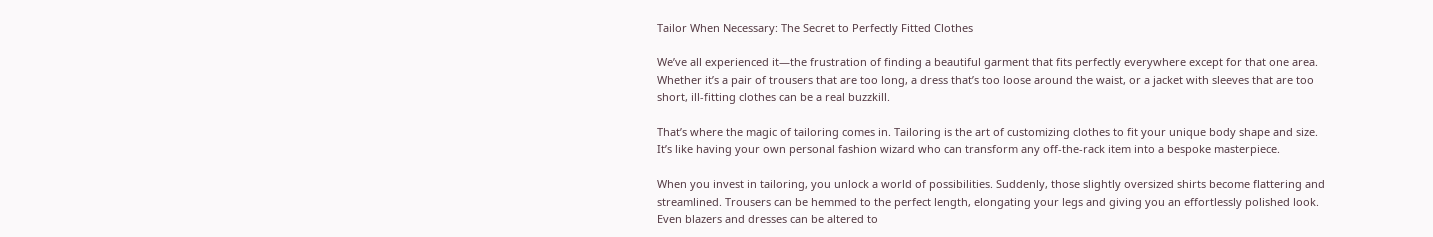Tailor When Necessary: The Secret to Perfectly Fitted Clothes

We’ve all experienced it—the frustration of finding a beautiful garment that fits perfectly everywhere except for that one area. Whether it’s a pair of trousers that are too long, a dress that’s too loose around the waist, or a jacket with sleeves that are too short, ill-fitting clothes can be a real buzzkill.

That’s where the magic of tailoring comes in. Tailoring is the art of customizing clothes to fit your unique body shape and size. It’s like having your own personal fashion wizard who can transform any off-the-rack item into a bespoke masterpiece.

When you invest in tailoring, you unlock a world of possibilities. Suddenly, those slightly oversized shirts become flattering and streamlined. Trousers can be hemmed to the perfect length, elongating your legs and giving you an effortlessly polished look. Even blazers and dresses can be altered to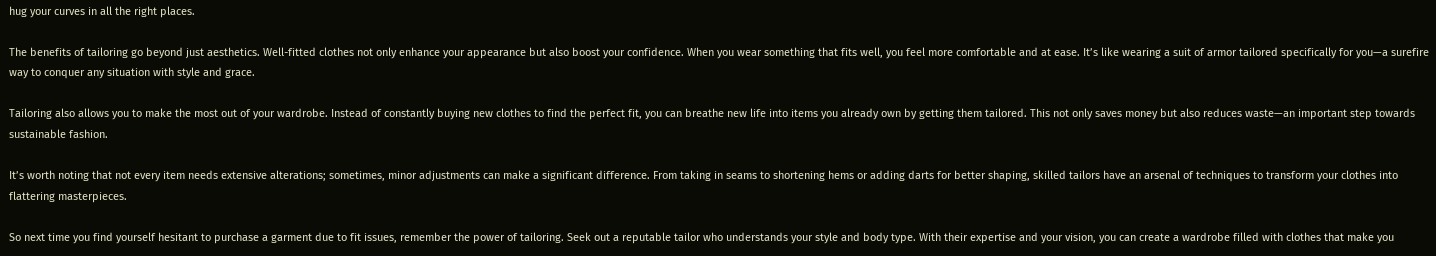hug your curves in all the right places.

The benefits of tailoring go beyond just aesthetics. Well-fitted clothes not only enhance your appearance but also boost your confidence. When you wear something that fits well, you feel more comfortable and at ease. It’s like wearing a suit of armor tailored specifically for you—a surefire way to conquer any situation with style and grace.

Tailoring also allows you to make the most out of your wardrobe. Instead of constantly buying new clothes to find the perfect fit, you can breathe new life into items you already own by getting them tailored. This not only saves money but also reduces waste—an important step towards sustainable fashion.

It’s worth noting that not every item needs extensive alterations; sometimes, minor adjustments can make a significant difference. From taking in seams to shortening hems or adding darts for better shaping, skilled tailors have an arsenal of techniques to transform your clothes into flattering masterpieces.

So next time you find yourself hesitant to purchase a garment due to fit issues, remember the power of tailoring. Seek out a reputable tailor who understands your style and body type. With their expertise and your vision, you can create a wardrobe filled with clothes that make you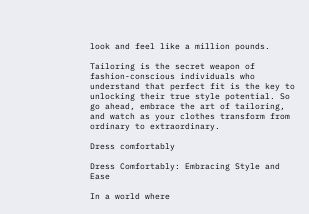look and feel like a million pounds.

Tailoring is the secret weapon of fashion-conscious individuals who understand that perfect fit is the key to unlocking their true style potential. So go ahead, embrace the art of tailoring, and watch as your clothes transform from ordinary to extraordinary.

Dress comfortably

Dress Comfortably: Embracing Style and Ease

In a world where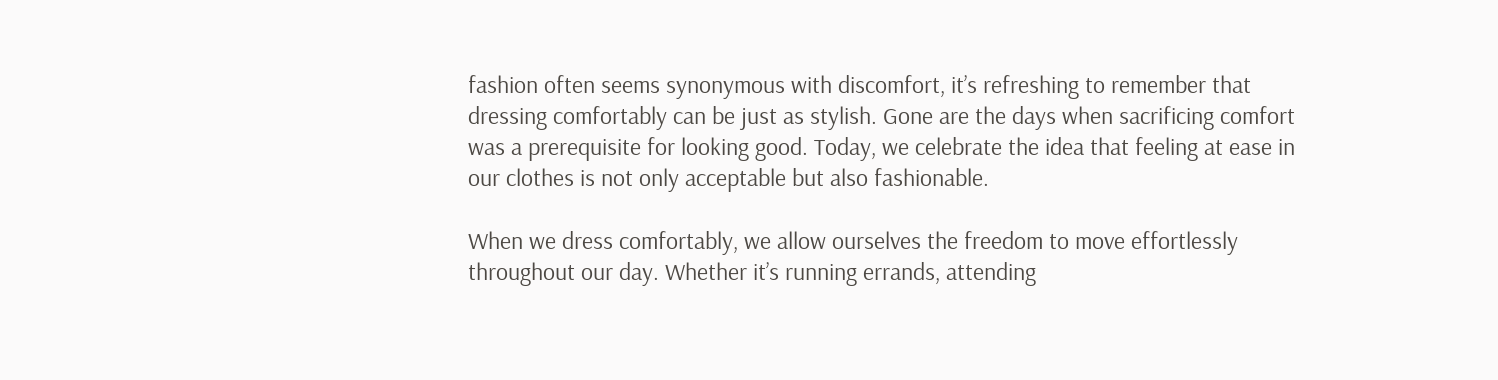fashion often seems synonymous with discomfort, it’s refreshing to remember that dressing comfortably can be just as stylish. Gone are the days when sacrificing comfort was a prerequisite for looking good. Today, we celebrate the idea that feeling at ease in our clothes is not only acceptable but also fashionable.

When we dress comfortably, we allow ourselves the freedom to move effortlessly throughout our day. Whether it’s running errands, attending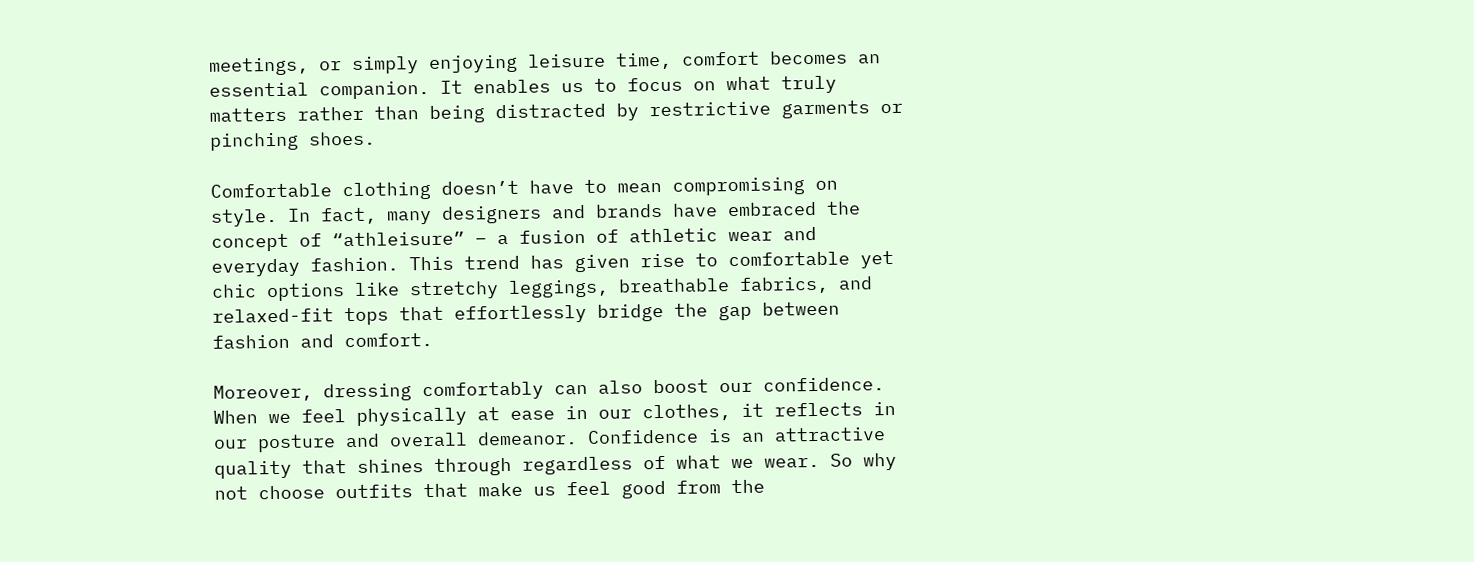meetings, or simply enjoying leisure time, comfort becomes an essential companion. It enables us to focus on what truly matters rather than being distracted by restrictive garments or pinching shoes.

Comfortable clothing doesn’t have to mean compromising on style. In fact, many designers and brands have embraced the concept of “athleisure” – a fusion of athletic wear and everyday fashion. This trend has given rise to comfortable yet chic options like stretchy leggings, breathable fabrics, and relaxed-fit tops that effortlessly bridge the gap between fashion and comfort.

Moreover, dressing comfortably can also boost our confidence. When we feel physically at ease in our clothes, it reflects in our posture and overall demeanor. Confidence is an attractive quality that shines through regardless of what we wear. So why not choose outfits that make us feel good from the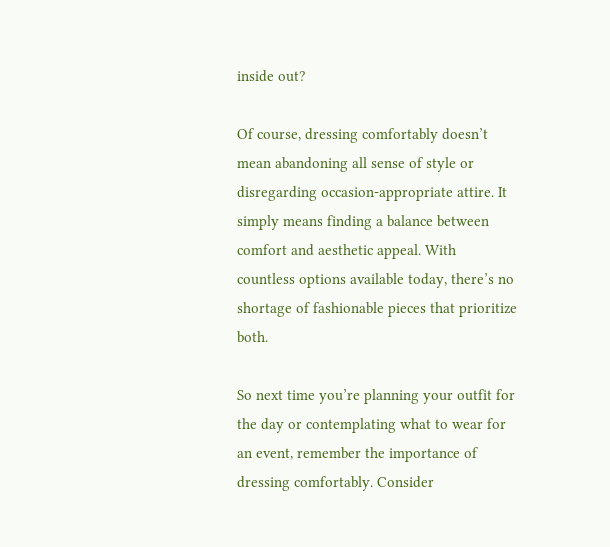inside out?

Of course, dressing comfortably doesn’t mean abandoning all sense of style or disregarding occasion-appropriate attire. It simply means finding a balance between comfort and aesthetic appeal. With countless options available today, there’s no shortage of fashionable pieces that prioritize both.

So next time you’re planning your outfit for the day or contemplating what to wear for an event, remember the importance of dressing comfortably. Consider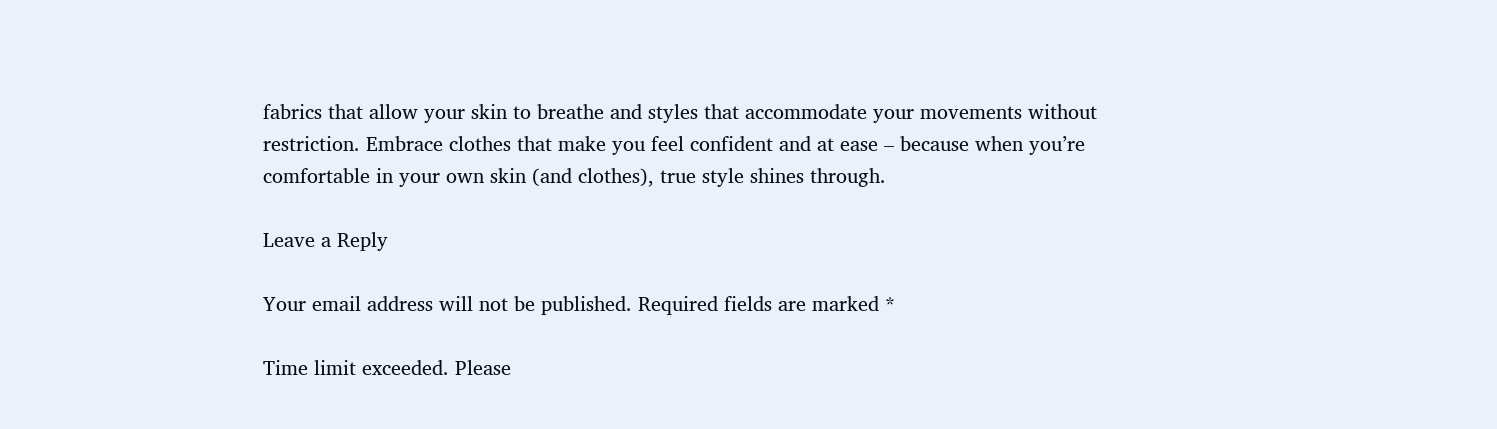fabrics that allow your skin to breathe and styles that accommodate your movements without restriction. Embrace clothes that make you feel confident and at ease – because when you’re comfortable in your own skin (and clothes), true style shines through.

Leave a Reply

Your email address will not be published. Required fields are marked *

Time limit exceeded. Please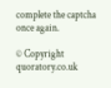complete the captcha once again.

© Copyright quoratory.co.uk